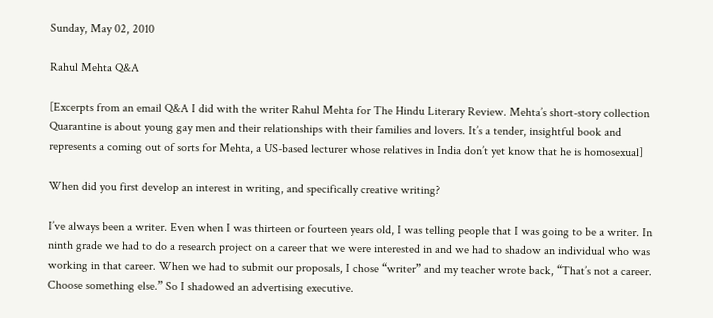Sunday, May 02, 2010

Rahul Mehta Q&A

[Excerpts from an email Q&A I did with the writer Rahul Mehta for The Hindu Literary Review. Mehta’s short-story collection Quarantine is about young gay men and their relationships with their families and lovers. It’s a tender, insightful book and represents a coming out of sorts for Mehta, a US-based lecturer whose relatives in India don’t yet know that he is homosexual]

When did you first develop an interest in writing, and specifically creative writing?

I’ve always been a writer. Even when I was thirteen or fourteen years old, I was telling people that I was going to be a writer. In ninth grade we had to do a research project on a career that we were interested in and we had to shadow an individual who was working in that career. When we had to submit our proposals, I chose “writer” and my teacher wrote back, “That’s not a career. Choose something else.” So I shadowed an advertising executive.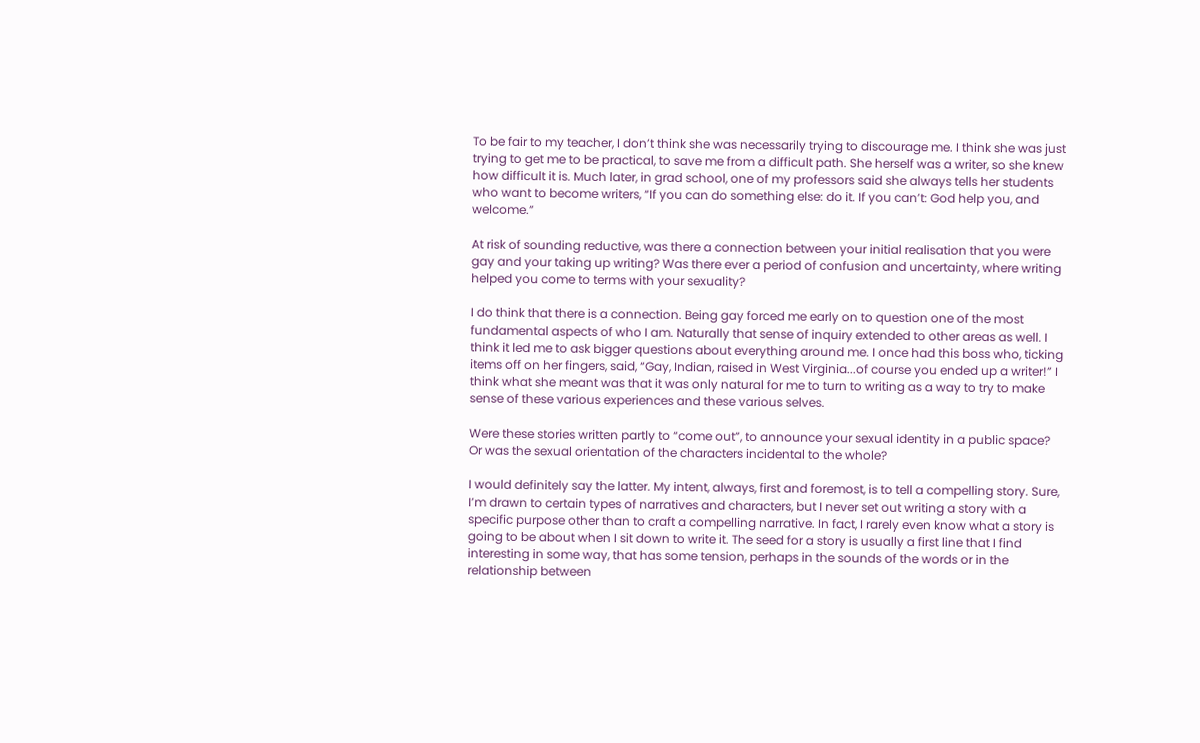To be fair to my teacher, I don’t think she was necessarily trying to discourage me. I think she was just trying to get me to be practical, to save me from a difficult path. She herself was a writer, so she knew how difficult it is. Much later, in grad school, one of my professors said she always tells her students who want to become writers, “If you can do something else: do it. If you can’t: God help you, and welcome.”

At risk of sounding reductive, was there a connection between your initial realisation that you were gay and your taking up writing? Was there ever a period of confusion and uncertainty, where writing helped you come to terms with your sexuality?

I do think that there is a connection. Being gay forced me early on to question one of the most fundamental aspects of who I am. Naturally that sense of inquiry extended to other areas as well. I think it led me to ask bigger questions about everything around me. I once had this boss who, ticking items off on her fingers, said, “Gay, Indian, raised in West Virginia...of course you ended up a writer!” I think what she meant was that it was only natural for me to turn to writing as a way to try to make sense of these various experiences and these various selves.

Were these stories written partly to “come out”, to announce your sexual identity in a public space? Or was the sexual orientation of the characters incidental to the whole?

I would definitely say the latter. My intent, always, first and foremost, is to tell a compelling story. Sure, I’m drawn to certain types of narratives and characters, but I never set out writing a story with a specific purpose other than to craft a compelling narrative. In fact, I rarely even know what a story is going to be about when I sit down to write it. The seed for a story is usually a first line that I find interesting in some way, that has some tension, perhaps in the sounds of the words or in the relationship between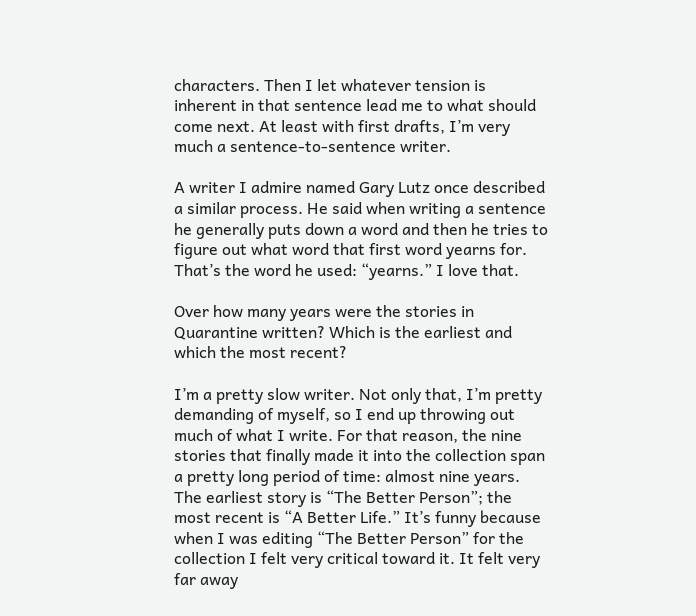characters. Then I let whatever tension is inherent in that sentence lead me to what should come next. At least with first drafts, I’m very much a sentence-to-sentence writer.

A writer I admire named Gary Lutz once described a similar process. He said when writing a sentence he generally puts down a word and then he tries to figure out what word that first word yearns for. That’s the word he used: “yearns.” I love that.

Over how many years were the stories in Quarantine written? Which is the earliest and which the most recent?

I’m a pretty slow writer. Not only that, I’m pretty demanding of myself, so I end up throwing out much of what I write. For that reason, the nine stories that finally made it into the collection span a pretty long period of time: almost nine years. The earliest story is “The Better Person”; the most recent is “A Better Life.” It’s funny because when I was editing “The Better Person” for the collection I felt very critical toward it. It felt very far away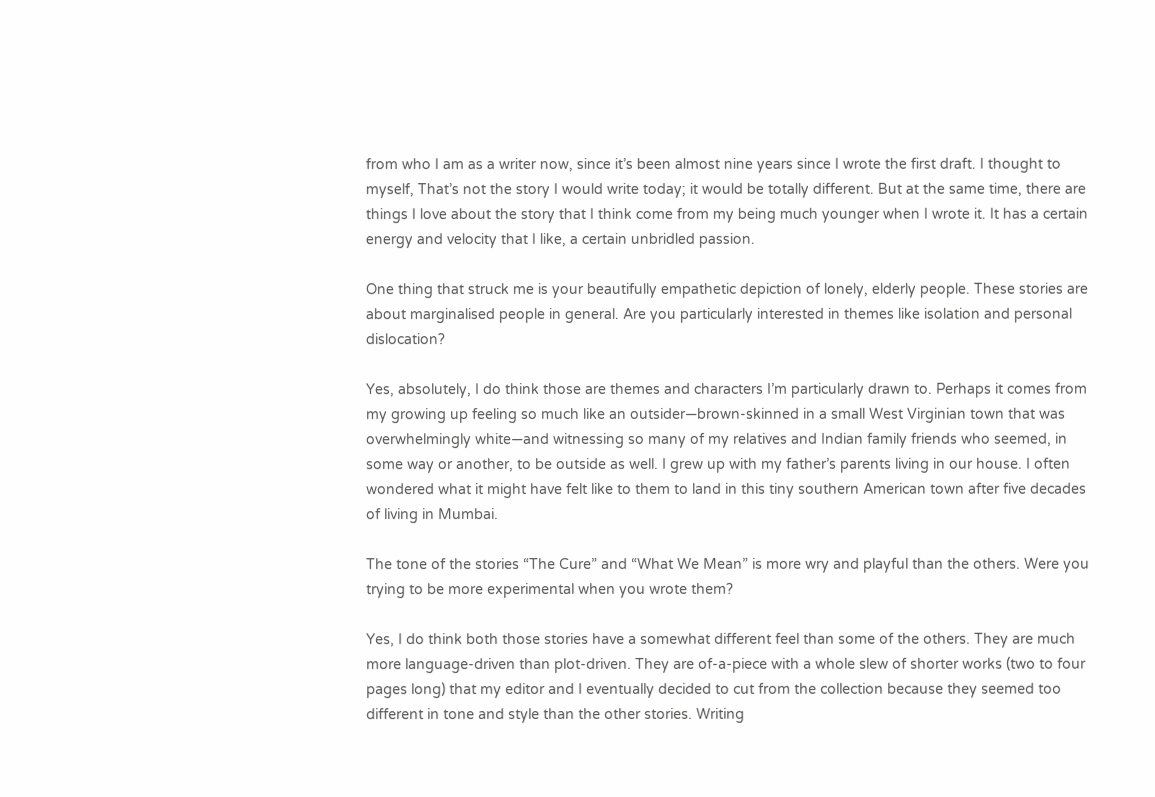from who I am as a writer now, since it’s been almost nine years since I wrote the first draft. I thought to myself, That’s not the story I would write today; it would be totally different. But at the same time, there are things I love about the story that I think come from my being much younger when I wrote it. It has a certain energy and velocity that I like, a certain unbridled passion.

One thing that struck me is your beautifully empathetic depiction of lonely, elderly people. These stories are about marginalised people in general. Are you particularly interested in themes like isolation and personal dislocation?

Yes, absolutely, I do think those are themes and characters I’m particularly drawn to. Perhaps it comes from my growing up feeling so much like an outsider—brown-skinned in a small West Virginian town that was overwhelmingly white—and witnessing so many of my relatives and Indian family friends who seemed, in some way or another, to be outside as well. I grew up with my father’s parents living in our house. I often wondered what it might have felt like to them to land in this tiny southern American town after five decades of living in Mumbai.

The tone of the stories “The Cure” and “What We Mean” is more wry and playful than the others. Were you trying to be more experimental when you wrote them?

Yes, I do think both those stories have a somewhat different feel than some of the others. They are much more language-driven than plot-driven. They are of-a-piece with a whole slew of shorter works (two to four pages long) that my editor and I eventually decided to cut from the collection because they seemed too different in tone and style than the other stories. Writing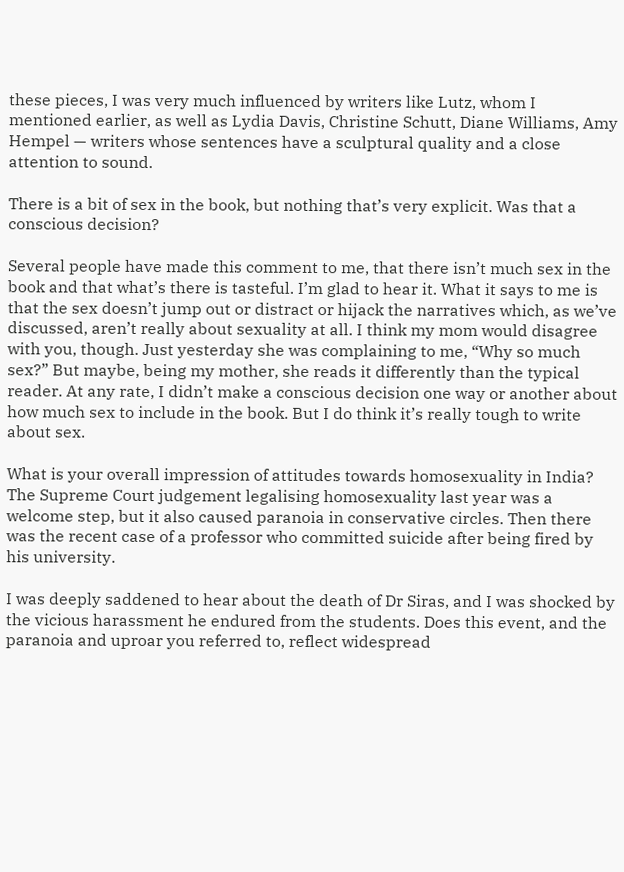these pieces, I was very much influenced by writers like Lutz, whom I mentioned earlier, as well as Lydia Davis, Christine Schutt, Diane Williams, Amy Hempel — writers whose sentences have a sculptural quality and a close attention to sound.

There is a bit of sex in the book, but nothing that’s very explicit. Was that a conscious decision?

Several people have made this comment to me, that there isn’t much sex in the book and that what’s there is tasteful. I’m glad to hear it. What it says to me is that the sex doesn’t jump out or distract or hijack the narratives which, as we’ve discussed, aren’t really about sexuality at all. I think my mom would disagree with you, though. Just yesterday she was complaining to me, “Why so much sex?” But maybe, being my mother, she reads it differently than the typical reader. At any rate, I didn’t make a conscious decision one way or another about how much sex to include in the book. But I do think it’s really tough to write about sex.

What is your overall impression of attitudes towards homosexuality in India? The Supreme Court judgement legalising homosexuality last year was a welcome step, but it also caused paranoia in conservative circles. Then there was the recent case of a professor who committed suicide after being fired by his university.

I was deeply saddened to hear about the death of Dr Siras, and I was shocked by the vicious harassment he endured from the students. Does this event, and the paranoia and uproar you referred to, reflect widespread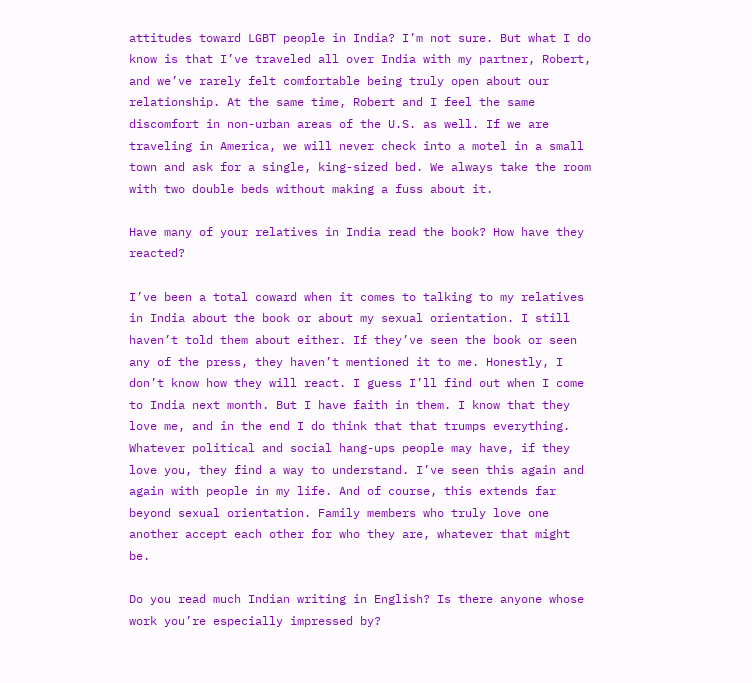attitudes toward LGBT people in India? I’m not sure. But what I do know is that I’ve traveled all over India with my partner, Robert, and we’ve rarely felt comfortable being truly open about our relationship. At the same time, Robert and I feel the same discomfort in non-urban areas of the U.S. as well. If we are traveling in America, we will never check into a motel in a small town and ask for a single, king-sized bed. We always take the room with two double beds without making a fuss about it.

Have many of your relatives in India read the book? How have they reacted?

I’ve been a total coward when it comes to talking to my relatives in India about the book or about my sexual orientation. I still haven’t told them about either. If they’ve seen the book or seen any of the press, they haven’t mentioned it to me. Honestly, I don’t know how they will react. I guess I’ll find out when I come to India next month. But I have faith in them. I know that they love me, and in the end I do think that that trumps everything. Whatever political and social hang-ups people may have, if they love you, they find a way to understand. I’ve seen this again and again with people in my life. And of course, this extends far beyond sexual orientation. Family members who truly love one another accept each other for who they are, whatever that might be.

Do you read much Indian writing in English? Is there anyone whose work you’re especially impressed by?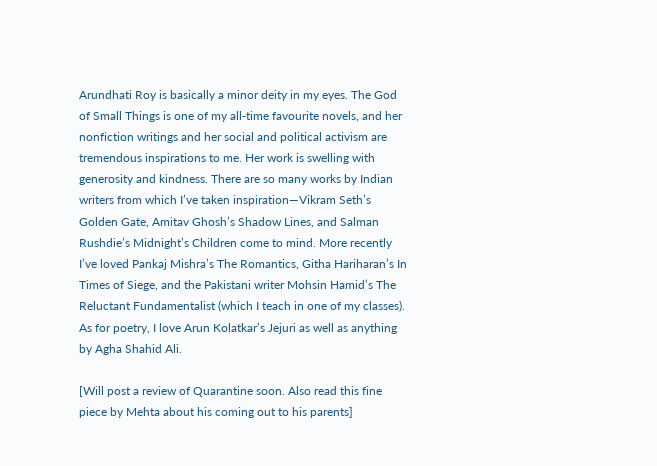Arundhati Roy is basically a minor deity in my eyes. The God of Small Things is one of my all-time favourite novels, and her nonfiction writings and her social and political activism are tremendous inspirations to me. Her work is swelling with generosity and kindness. There are so many works by Indian writers from which I’ve taken inspiration—Vikram Seth’s Golden Gate, Amitav Ghosh’s Shadow Lines, and Salman Rushdie’s Midnight’s Children come to mind. More recently I’ve loved Pankaj Mishra’s The Romantics, Githa Hariharan’s In Times of Siege, and the Pakistani writer Mohsin Hamid’s The Reluctant Fundamentalist (which I teach in one of my classes). As for poetry, I love Arun Kolatkar’s Jejuri as well as anything by Agha Shahid Ali.

[Will post a review of Quarantine soon. Also read this fine piece by Mehta about his coming out to his parents]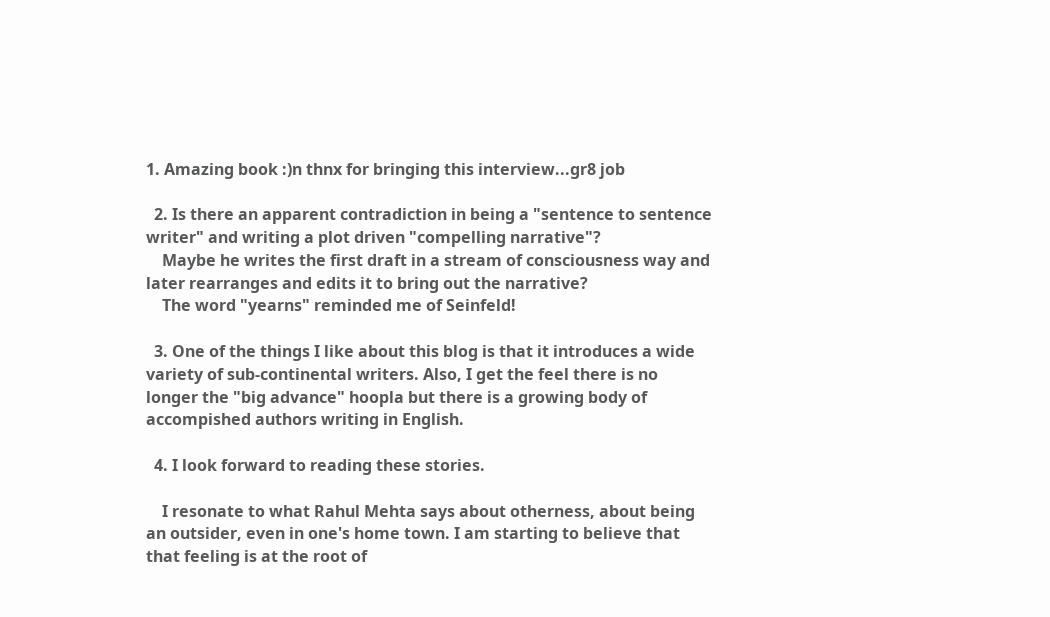1. Amazing book :)n thnx for bringing this interview...gr8 job

  2. Is there an apparent contradiction in being a "sentence to sentence writer" and writing a plot driven "compelling narrative"?
    Maybe he writes the first draft in a stream of consciousness way and later rearranges and edits it to bring out the narrative?
    The word "yearns" reminded me of Seinfeld!

  3. One of the things I like about this blog is that it introduces a wide variety of sub-continental writers. Also, I get the feel there is no longer the "big advance" hoopla but there is a growing body of accompished authors writing in English.

  4. I look forward to reading these stories.

    I resonate to what Rahul Mehta says about otherness, about being an outsider, even in one's home town. I am starting to believe that that feeling is at the root of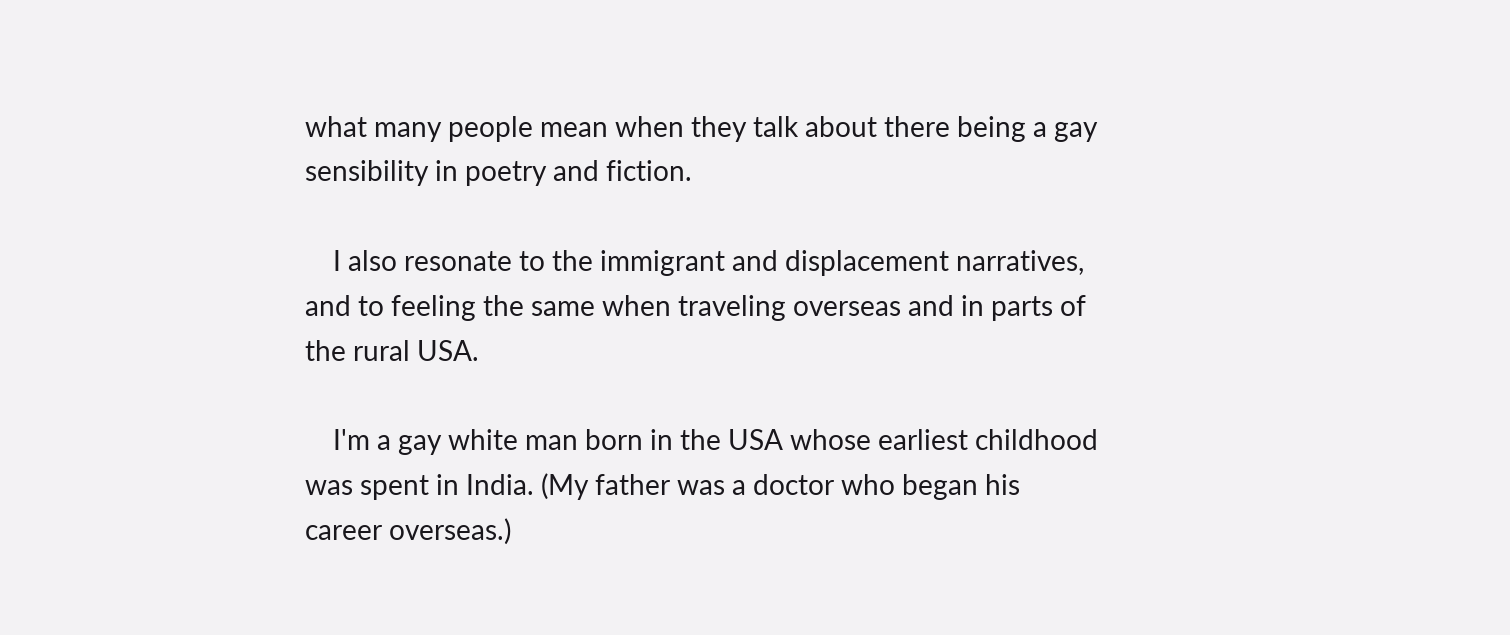what many people mean when they talk about there being a gay sensibility in poetry and fiction.

    I also resonate to the immigrant and displacement narratives, and to feeling the same when traveling overseas and in parts of the rural USA.

    I'm a gay white man born in the USA whose earliest childhood was spent in India. (My father was a doctor who began his career overseas.)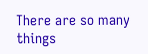There are so many things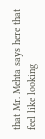that Mr. Mehta says here that feel like looking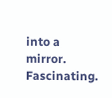into a mirror. Fascinating.